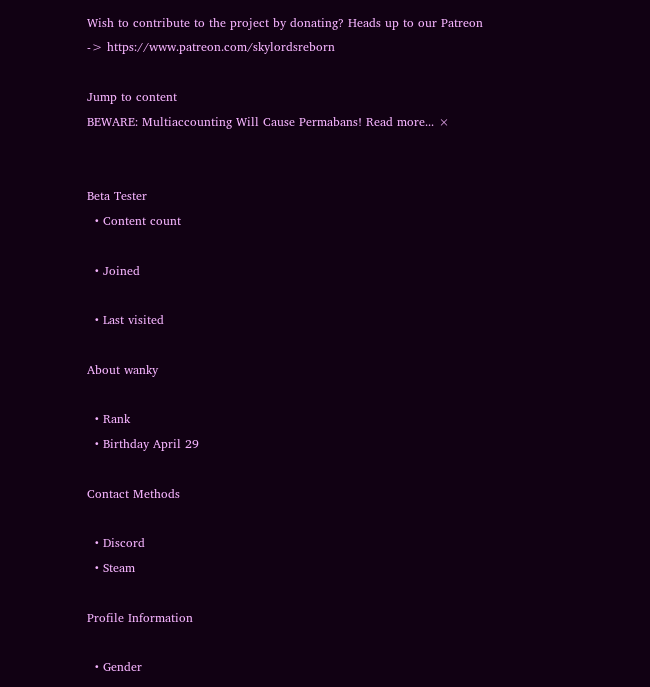Wish to contribute to the project by donating? Heads up to our Patreon -> https://www.patreon.com/skylordsreborn

Jump to content
BEWARE: Multiaccounting Will Cause Permabans! Read more... ×


Beta Tester
  • Content count

  • Joined

  • Last visited

About wanky

  • Rank
  • Birthday April 29

Contact Methods

  • Discord
  • Steam

Profile Information

  • Gender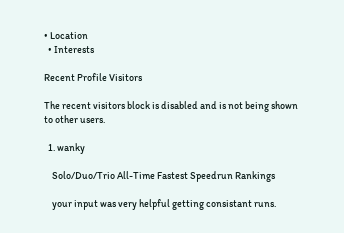• Location
  • Interests

Recent Profile Visitors

The recent visitors block is disabled and is not being shown to other users.

  1. wanky

    Solo/Duo/Trio All-Time Fastest Speedrun Rankings

    your input was very helpful getting consistant runs.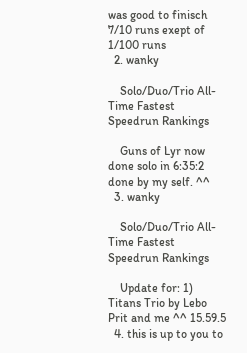was good to finisch 7/10 runs exept of 1/100 runs
  2. wanky

    Solo/Duo/Trio All-Time Fastest Speedrun Rankings

    Guns of Lyr now done solo in 6:35:2 done by my self. ^^
  3. wanky

    Solo/Duo/Trio All-Time Fastest Speedrun Rankings

    Update for: 1) Titans Trio by Lebo Prit and me ^^ 15.59.5
  4. this is up to you to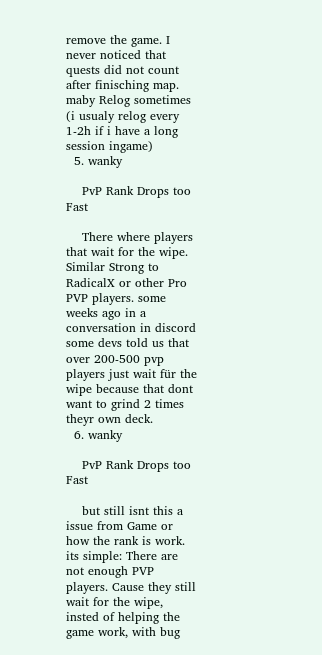remove the game. I never noticed that quests did not count after finisching map. maby Relog sometimes (i usualy relog every 1-2h if i have a long session ingame)
  5. wanky

    PvP Rank Drops too Fast

    There where players that wait for the wipe. Similar Strong to RadicalX or other Pro PVP players. some weeks ago in a conversation in discord some devs told us that over 200-500 pvp players just wait für the wipe because that dont want to grind 2 times theyr own deck.
  6. wanky

    PvP Rank Drops too Fast

    but still isnt this a issue from Game or how the rank is work. its simple: There are not enough PVP players. Cause they still wait for the wipe, insted of helping the game work, with bug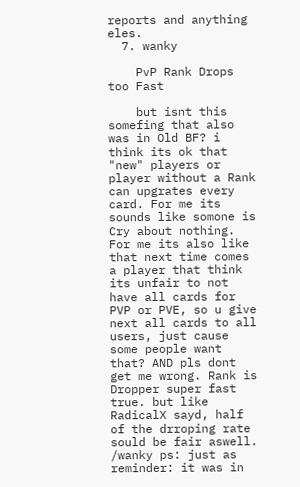reports and anything eles.
  7. wanky

    PvP Rank Drops too Fast

    but isnt this somefing that also was in Old BF? i think its ok that "new" players or player without a Rank can upgrates every card. For me its sounds like somone is Cry about nothing. For me its also like that next time comes a player that think its unfair to not have all cards for PVP or PVE, so u give next all cards to all users, just cause some people want that? AND pls dont get me wrong. Rank is Dropper super fast true. but like RadicalX sayd, half of the drroping rate sould be fair aswell. /wanky ps: just as reminder: it was in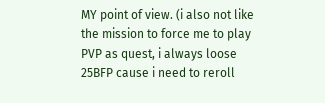MY point of view. (i also not like the mission to force me to play PVP as quest, i always loose 25BFP cause i need to reroll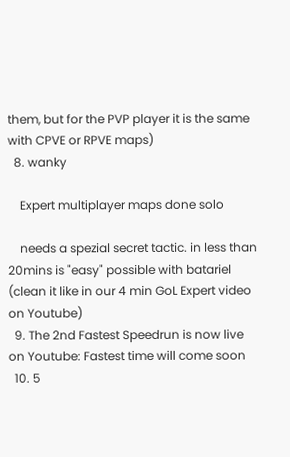them, but for the PVP player it is the same with CPVE or RPVE maps)
  8. wanky

    Expert multiplayer maps done solo

    needs a spezial secret tactic. in less than 20mins is "easy" possible with batariel (clean it like in our 4 min GoL Expert video on Youtube)
  9. The 2nd Fastest Speedrun is now live on Youtube: Fastest time will come soon
  10. 5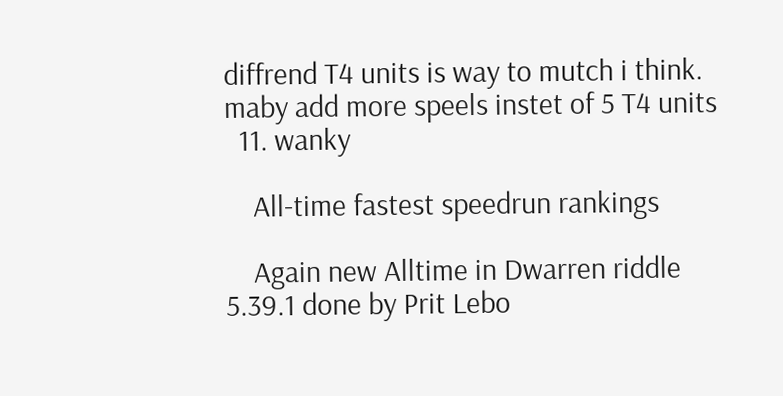diffrend T4 units is way to mutch i think. maby add more speels instet of 5 T4 units
  11. wanky

    All-time fastest speedrun rankings

    Again new Alltime in Dwarren riddle 5.39.1 done by Prit Lebo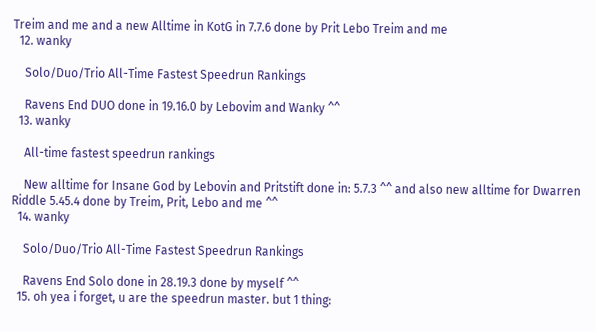Treim and me and a new Alltime in KotG in 7.7.6 done by Prit Lebo Treim and me
  12. wanky

    Solo/Duo/Trio All-Time Fastest Speedrun Rankings

    Ravens End DUO done in 19.16.0 by Lebovim and Wanky ^^
  13. wanky

    All-time fastest speedrun rankings

    New alltime for Insane God by Lebovin and Pritstift done in: 5.7.3 ^^ and also new alltime for Dwarren Riddle 5.45.4 done by Treim, Prit, Lebo and me ^^
  14. wanky

    Solo/Duo/Trio All-Time Fastest Speedrun Rankings

    Ravens End Solo done in 28.19.3 done by myself ^^
  15. oh yea i forget, u are the speedrun master. but 1 thing: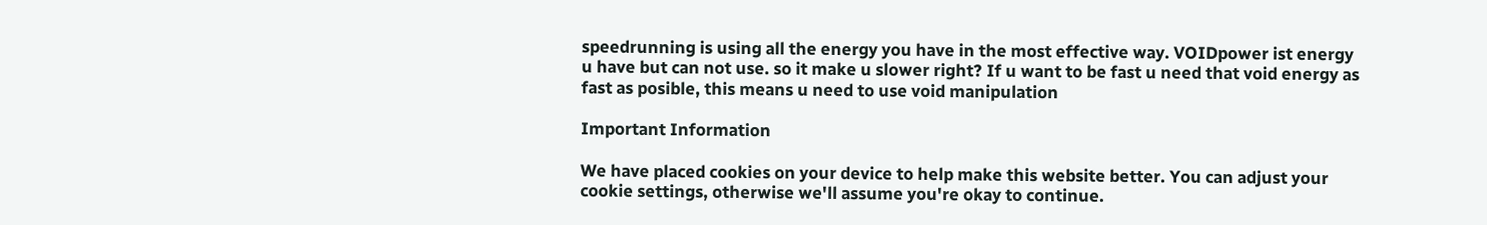speedrunning is using all the energy you have in the most effective way. VOIDpower ist energy u have but can not use. so it make u slower right? If u want to be fast u need that void energy as fast as posible, this means u need to use void manipulation

Important Information

We have placed cookies on your device to help make this website better. You can adjust your cookie settings, otherwise we'll assume you're okay to continue.